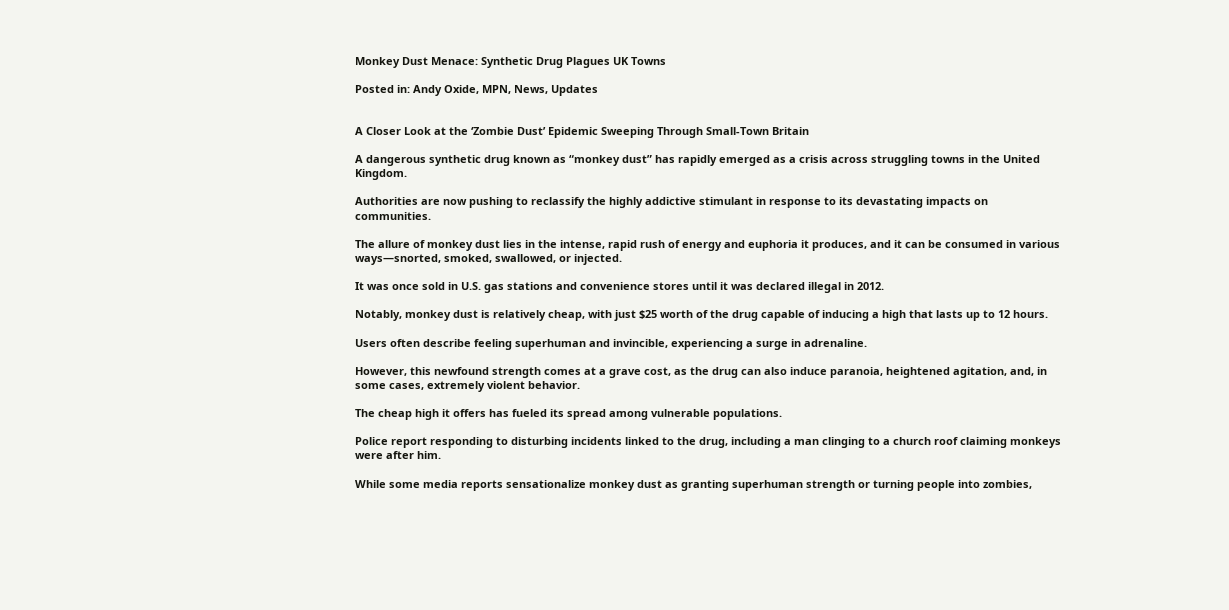Monkey Dust Menace: Synthetic Drug Plagues UK Towns

Posted in: Andy Oxide, MPN, News, Updates


A Closer Look at the ‘Zombie Dust’ Epidemic Sweeping Through Small-Town Britain

A dangerous synthetic drug known as “monkey dust” has rapidly emerged as a crisis across struggling towns in the United Kingdom.

Authorities are now pushing to reclassify the highly addictive stimulant in response to its devastating impacts on communities.

The allure of monkey dust lies in the intense, rapid rush of energy and euphoria it produces, and it can be consumed in various ways—snorted, smoked, swallowed, or injected.

It was once sold in U.S. gas stations and convenience stores until it was declared illegal in 2012.

Notably, monkey dust is relatively cheap, with just $25 worth of the drug capable of inducing a high that lasts up to 12 hours.

Users often describe feeling superhuman and invincible, experiencing a surge in adrenaline.

However, this newfound strength comes at a grave cost, as the drug can also induce paranoia, heightened agitation, and, in some cases, extremely violent behavior.

The cheap high it offers has fueled its spread among vulnerable populations.

Police report responding to disturbing incidents linked to the drug, including a man clinging to a church roof claiming monkeys were after him.

While some media reports sensationalize monkey dust as granting superhuman strength or turning people into zombies,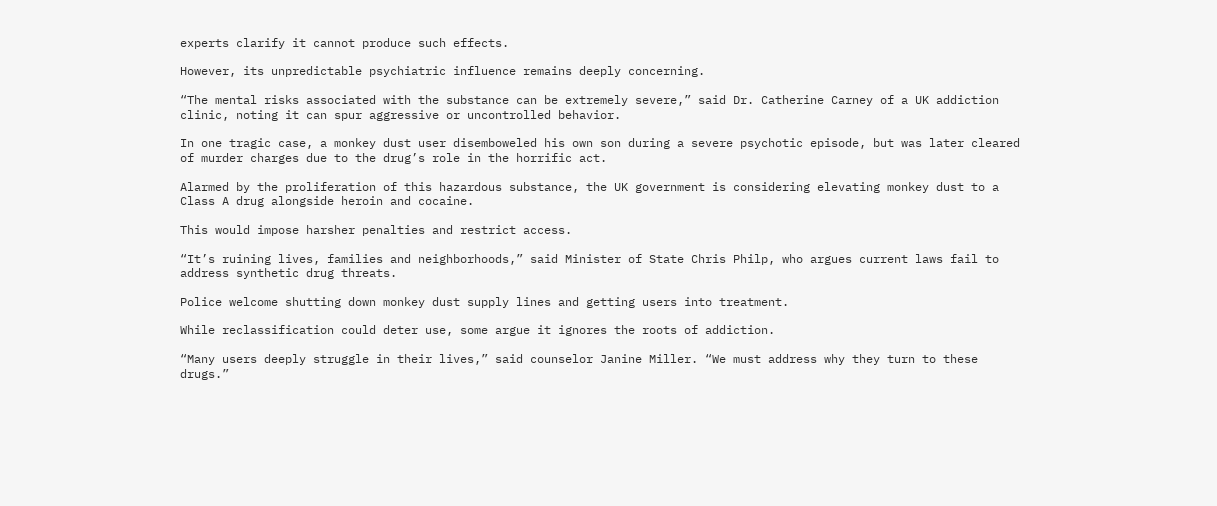experts clarify it cannot produce such effects.

However, its unpredictable psychiatric influence remains deeply concerning.

“The mental risks associated with the substance can be extremely severe,” said Dr. Catherine Carney of a UK addiction clinic, noting it can spur aggressive or uncontrolled behavior.

In one tragic case, a monkey dust user disemboweled his own son during a severe psychotic episode, but was later cleared of murder charges due to the drug’s role in the horrific act.

Alarmed by the proliferation of this hazardous substance, the UK government is considering elevating monkey dust to a Class A drug alongside heroin and cocaine.

This would impose harsher penalties and restrict access.

“It’s ruining lives, families and neighborhoods,” said Minister of State Chris Philp, who argues current laws fail to address synthetic drug threats.

Police welcome shutting down monkey dust supply lines and getting users into treatment.

While reclassification could deter use, some argue it ignores the roots of addiction.

“Many users deeply struggle in their lives,” said counselor Janine Miller. “We must address why they turn to these drugs.”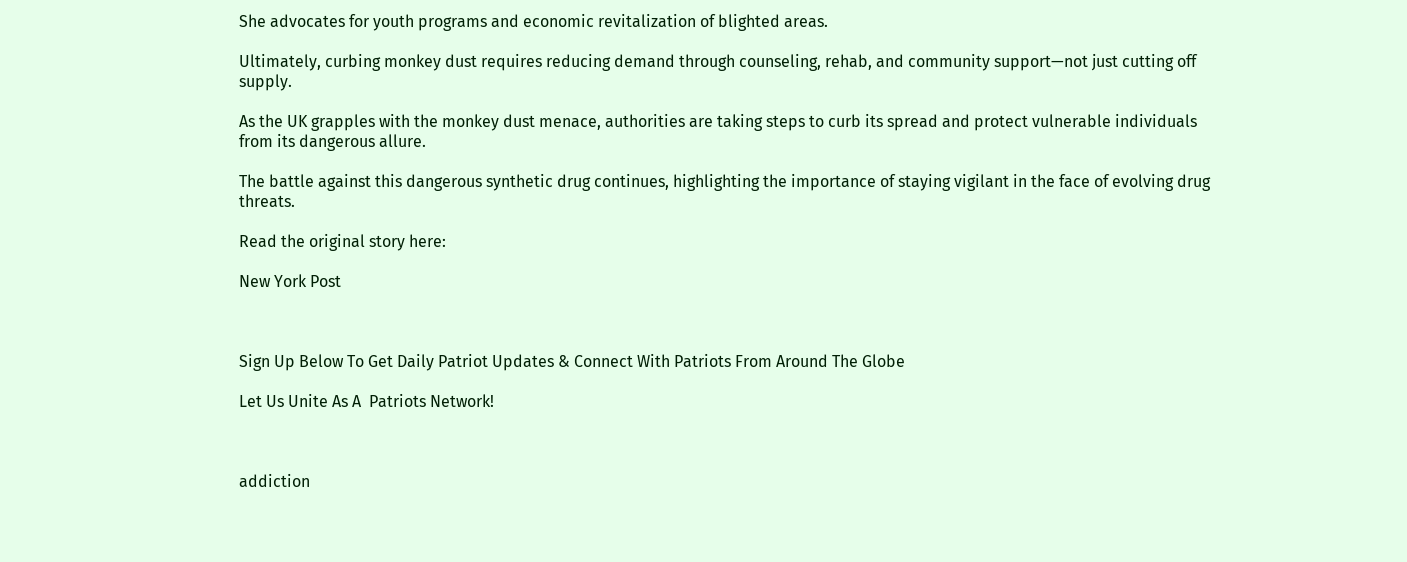She advocates for youth programs and economic revitalization of blighted areas.

Ultimately, curbing monkey dust requires reducing demand through counseling, rehab, and community support—not just cutting off supply.

As the UK grapples with the monkey dust menace, authorities are taking steps to curb its spread and protect vulnerable individuals from its dangerous allure.

The battle against this dangerous synthetic drug continues, highlighting the importance of staying vigilant in the face of evolving drug threats.

Read the original story here:

New York Post



Sign Up Below To Get Daily Patriot Updates & Connect With Patriots From Around The Globe

Let Us Unite As A  Patriots Network!



addiction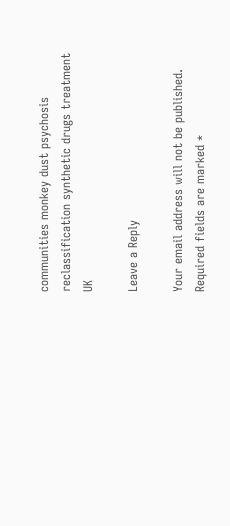communities monkey dust psychosis reclassification synthetic drugs treatment UK

Leave a Reply

Your email address will not be published. Required fields are marked *